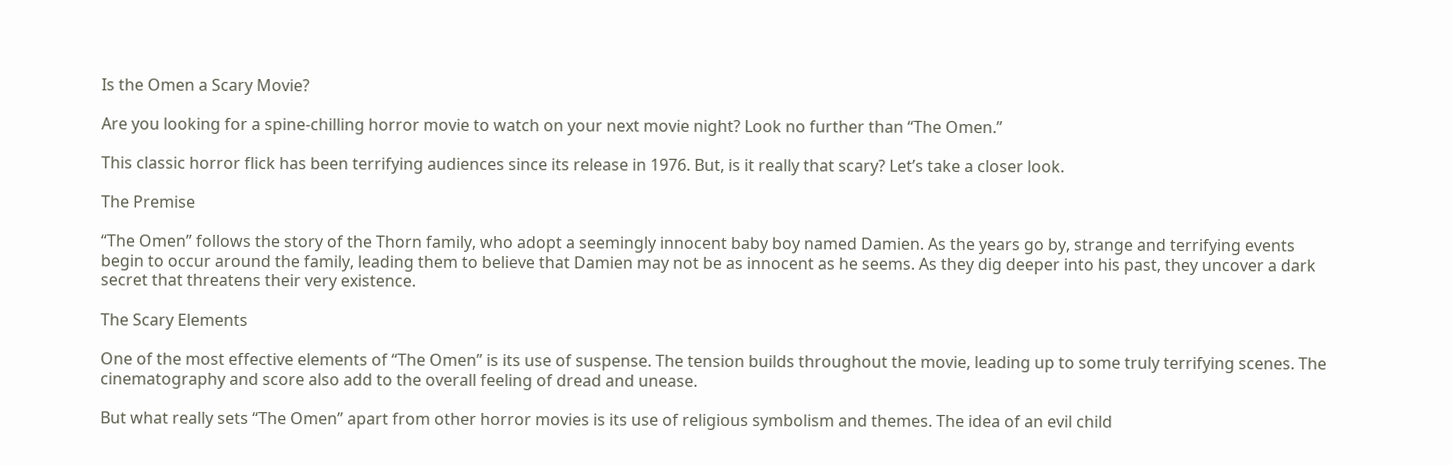Is the Omen a Scary Movie?

Are you looking for a spine-chilling horror movie to watch on your next movie night? Look no further than “The Omen.”

This classic horror flick has been terrifying audiences since its release in 1976. But, is it really that scary? Let’s take a closer look.

The Premise

“The Omen” follows the story of the Thorn family, who adopt a seemingly innocent baby boy named Damien. As the years go by, strange and terrifying events begin to occur around the family, leading them to believe that Damien may not be as innocent as he seems. As they dig deeper into his past, they uncover a dark secret that threatens their very existence.

The Scary Elements

One of the most effective elements of “The Omen” is its use of suspense. The tension builds throughout the movie, leading up to some truly terrifying scenes. The cinematography and score also add to the overall feeling of dread and unease.

But what really sets “The Omen” apart from other horror movies is its use of religious symbolism and themes. The idea of an evil child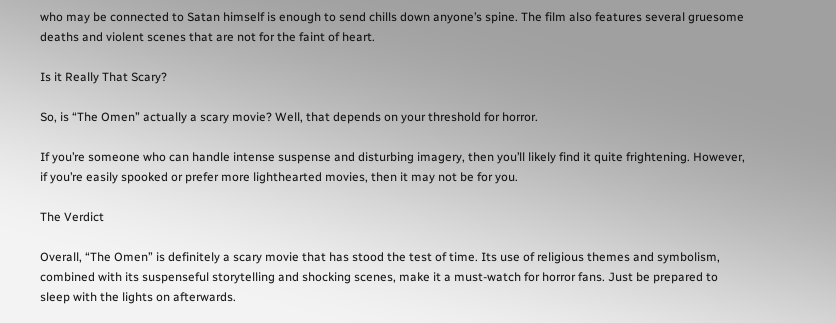who may be connected to Satan himself is enough to send chills down anyone’s spine. The film also features several gruesome deaths and violent scenes that are not for the faint of heart.

Is it Really That Scary?

So, is “The Omen” actually a scary movie? Well, that depends on your threshold for horror.

If you’re someone who can handle intense suspense and disturbing imagery, then you’ll likely find it quite frightening. However, if you’re easily spooked or prefer more lighthearted movies, then it may not be for you.

The Verdict

Overall, “The Omen” is definitely a scary movie that has stood the test of time. Its use of religious themes and symbolism, combined with its suspenseful storytelling and shocking scenes, make it a must-watch for horror fans. Just be prepared to sleep with the lights on afterwards.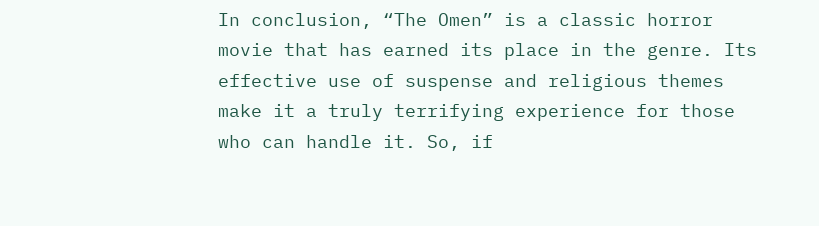In conclusion, “The Omen” is a classic horror movie that has earned its place in the genre. Its effective use of suspense and religious themes make it a truly terrifying experience for those who can handle it. So, if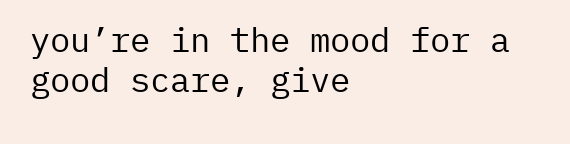you’re in the mood for a good scare, give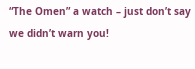“The Omen” a watch – just don’t say we didn’t warn you!